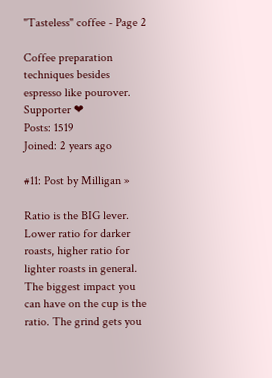"Tasteless" coffee - Page 2

Coffee preparation techniques besides espresso like pourover.
Supporter ❤
Posts: 1519
Joined: 2 years ago

#11: Post by Milligan »

Ratio is the BIG lever. Lower ratio for darker roasts, higher ratio for lighter roasts in general. The biggest impact you can have on the cup is the ratio. The grind gets you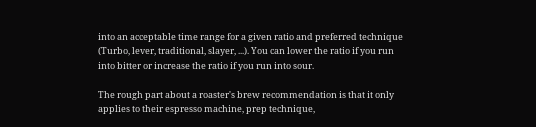into an acceptable time range for a given ratio and preferred technique (Turbo, lever, traditional, slayer, ...). You can lower the ratio if you run into bitter or increase the ratio if you run into sour.

The rough part about a roaster's brew recommendation is that it only applies to their espresso machine, prep technique,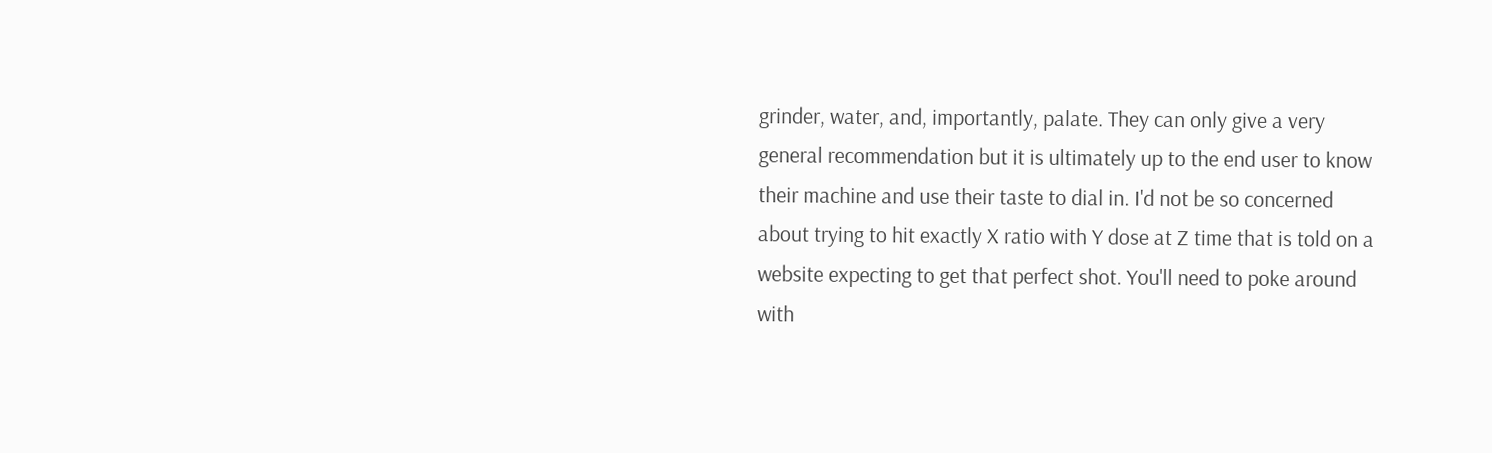grinder, water, and, importantly, palate. They can only give a very general recommendation but it is ultimately up to the end user to know their machine and use their taste to dial in. I'd not be so concerned about trying to hit exactly X ratio with Y dose at Z time that is told on a website expecting to get that perfect shot. You'll need to poke around with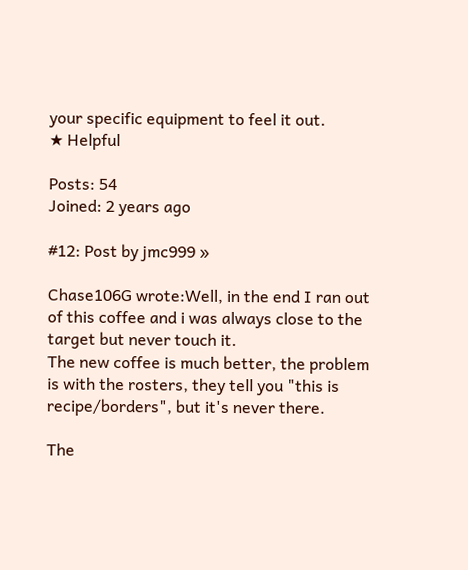your specific equipment to feel it out.
★ Helpful

Posts: 54
Joined: 2 years ago

#12: Post by jmc999 »

Chase106G wrote:Well, in the end I ran out of this coffee and i was always close to the target but never touch it.
The new coffee is much better, the problem is with the rosters, they tell you "this is recipe/borders", but it's never there.

The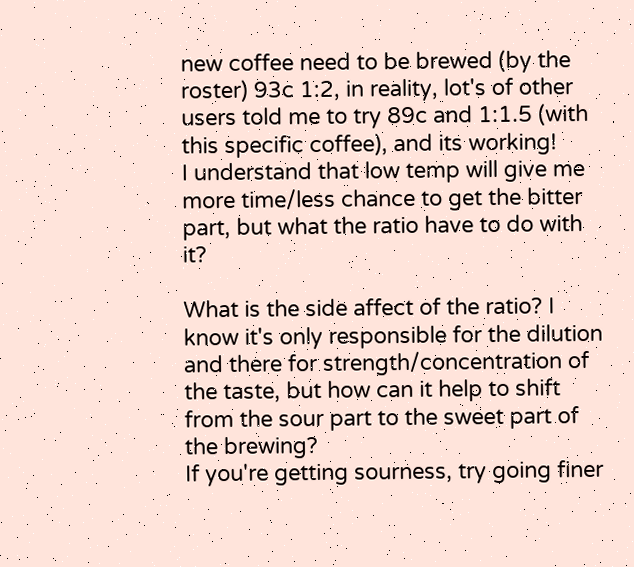new coffee need to be brewed (by the roster) 93c 1:2, in reality, lot's of other users told me to try 89c and 1:1.5 (with this specific coffee), and its working!
I understand that low temp will give me more time/less chance to get the bitter part, but what the ratio have to do with it?

What is the side affect of the ratio? I know it's only responsible for the dilution and there for strength/concentration of the taste, but how can it help to shift from the sour part to the sweet part of the brewing?
If you're getting sourness, try going finer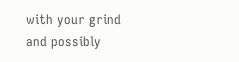with your grind and possibly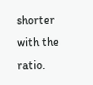shorter with the ratio.